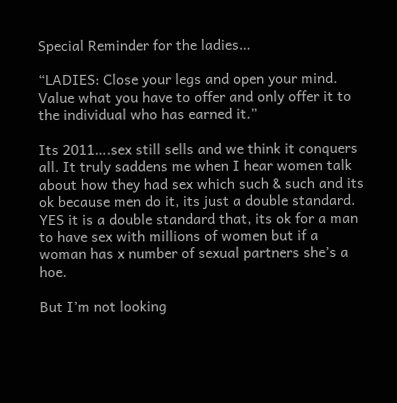Special Reminder for the ladies…

“LADIES: Close your legs and open your mind. Value what you have to offer and only offer it to the individual who has earned it.”

Its 2011….sex still sells and we think it conquers all. It truly saddens me when I hear women talk about how they had sex which such & such and its ok because men do it, its just a double standard. YES it is a double standard that, its ok for a man to have sex with millions of women but if a woman has x number of sexual partners she’s a hoe.

But I’m not looking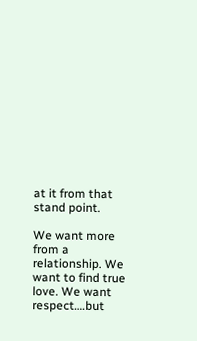at it from that stand point.

We want more from a relationship. We want to find true love. We want respect….but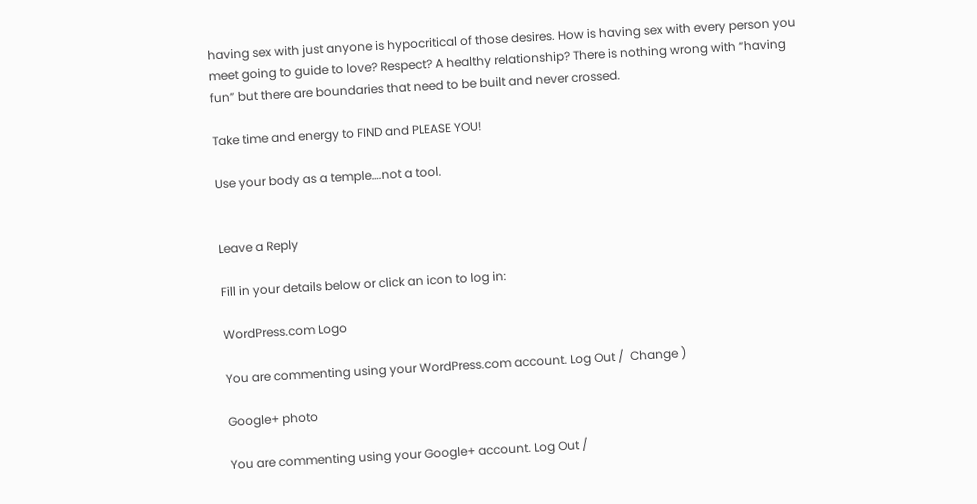having sex with just anyone is hypocritical of those desires. How is having sex with every person you meet going to guide to love? Respect? A healthy relationship? There is nothing wrong with “having fun” but there are boundaries that need to be built and never crossed.

Take time and energy to FIND and PLEASE YOU!

Use your body as a temple….not a tool.


Leave a Reply

Fill in your details below or click an icon to log in:

WordPress.com Logo

You are commenting using your WordPress.com account. Log Out /  Change )

Google+ photo

You are commenting using your Google+ account. Log Out /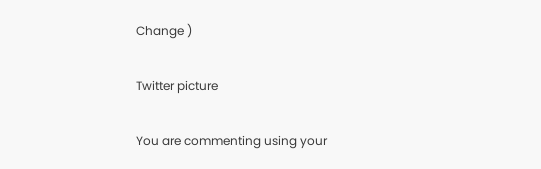Change )

Twitter picture

You are commenting using your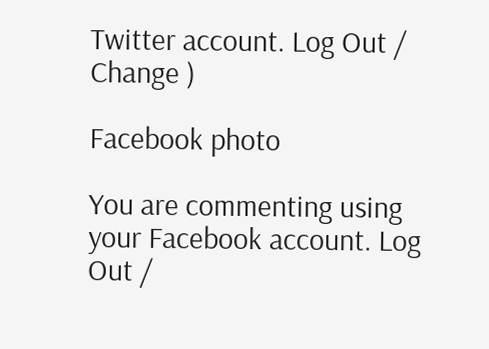Twitter account. Log Out /  Change )

Facebook photo

You are commenting using your Facebook account. Log Out /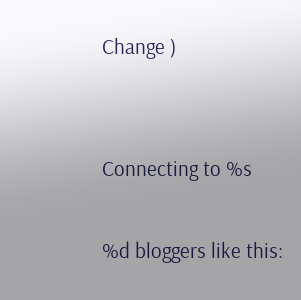Change )


Connecting to %s

%d bloggers like this: